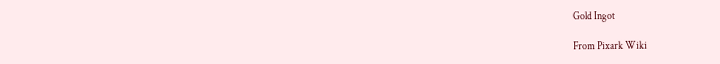Gold Ingot

From Pixark Wiki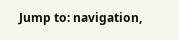Jump to: navigation,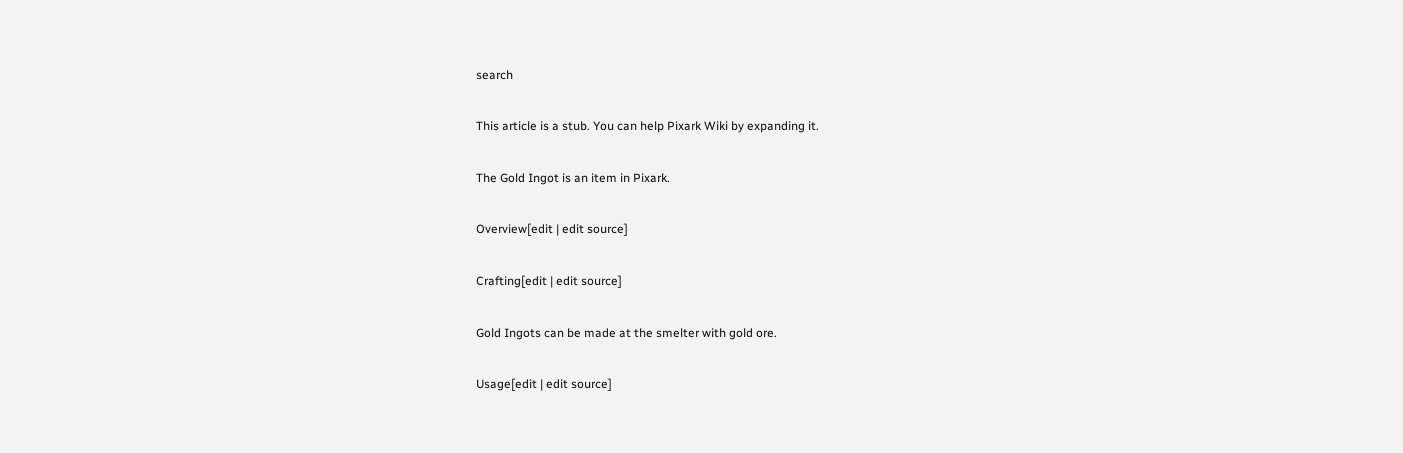search

This article is a stub. You can help Pixark Wiki by expanding it.

The Gold Ingot is an item in Pixark.

Overview[edit | edit source]

Crafting[edit | edit source]

Gold Ingots can be made at the smelter with gold ore.

Usage[edit | edit source]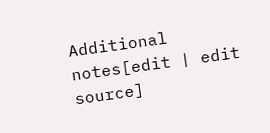Additional notes[edit | edit source]